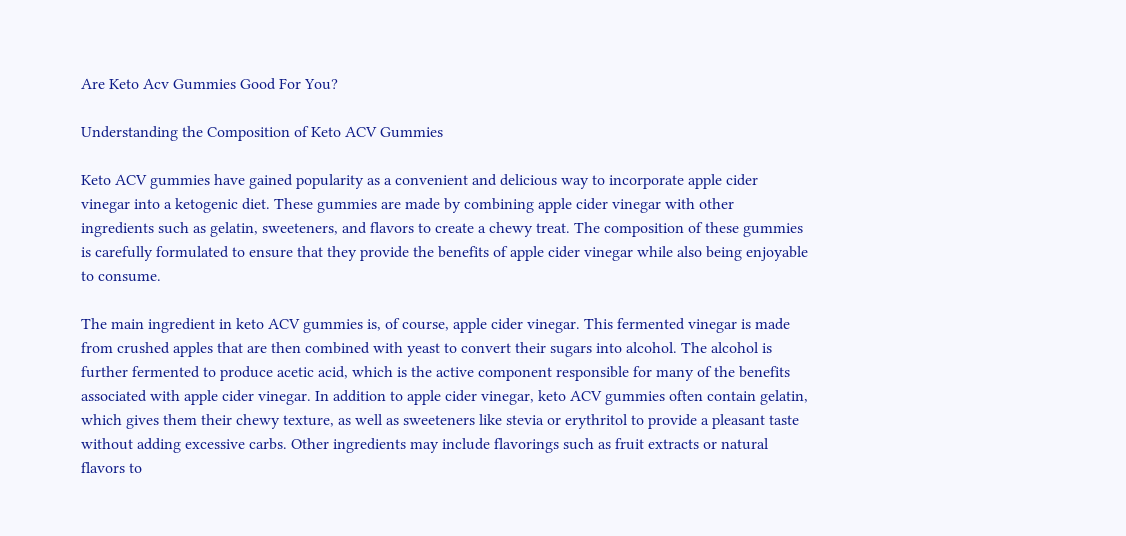Are Keto Acv Gummies Good For You?

Understanding the Composition of Keto ACV Gummies

Keto ACV gummies have gained popularity as a convenient and delicious way to incorporate apple cider vinegar into a ketogenic diet. These gummies are made by combining apple cider vinegar with other ingredients such as gelatin, sweeteners, and flavors to create a chewy treat. The composition of these gummies is carefully formulated to ensure that they provide the benefits of apple cider vinegar while also being enjoyable to consume.

The main ingredient in keto ACV gummies is, of course, apple cider vinegar. This fermented vinegar is made from crushed apples that are then combined with yeast to convert their sugars into alcohol. The alcohol is further fermented to produce acetic acid, which is the active component responsible for many of the benefits associated with apple cider vinegar. In addition to apple cider vinegar, keto ACV gummies often contain gelatin, which gives them their chewy texture, as well as sweeteners like stevia or erythritol to provide a pleasant taste without adding excessive carbs. Other ingredients may include flavorings such as fruit extracts or natural flavors to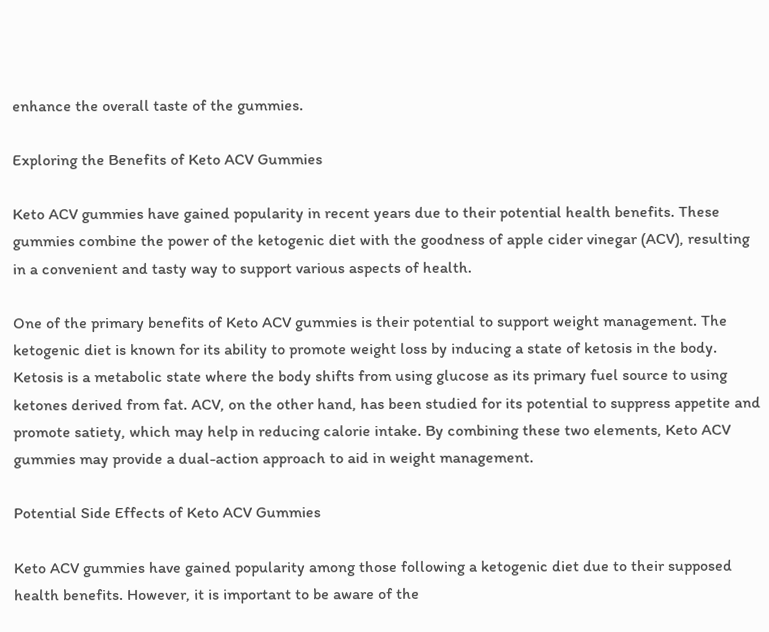enhance the overall taste of the gummies.

Exploring the Benefits of Keto ACV Gummies

Keto ACV gummies have gained popularity in recent years due to their potential health benefits. These gummies combine the power of the ketogenic diet with the goodness of apple cider vinegar (ACV), resulting in a convenient and tasty way to support various aspects of health.

One of the primary benefits of Keto ACV gummies is their potential to support weight management. The ketogenic diet is known for its ability to promote weight loss by inducing a state of ketosis in the body. Ketosis is a metabolic state where the body shifts from using glucose as its primary fuel source to using ketones derived from fat. ACV, on the other hand, has been studied for its potential to suppress appetite and promote satiety, which may help in reducing calorie intake. By combining these two elements, Keto ACV gummies may provide a dual-action approach to aid in weight management.

Potential Side Effects of Keto ACV Gummies

Keto ACV gummies have gained popularity among those following a ketogenic diet due to their supposed health benefits. However, it is important to be aware of the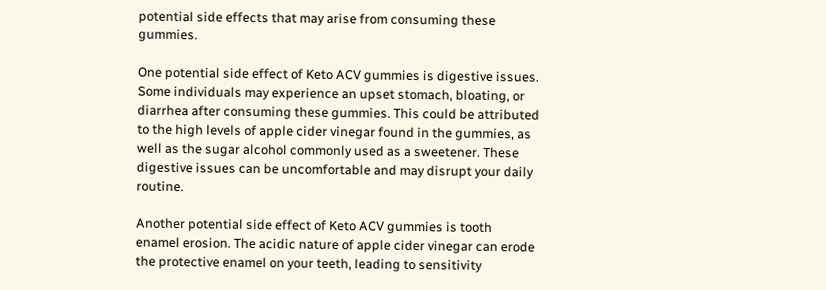potential side effects that may arise from consuming these gummies.

One potential side effect of Keto ACV gummies is digestive issues. Some individuals may experience an upset stomach, bloating, or diarrhea after consuming these gummies. This could be attributed to the high levels of apple cider vinegar found in the gummies, as well as the sugar alcohol commonly used as a sweetener. These digestive issues can be uncomfortable and may disrupt your daily routine.

Another potential side effect of Keto ACV gummies is tooth enamel erosion. The acidic nature of apple cider vinegar can erode the protective enamel on your teeth, leading to sensitivity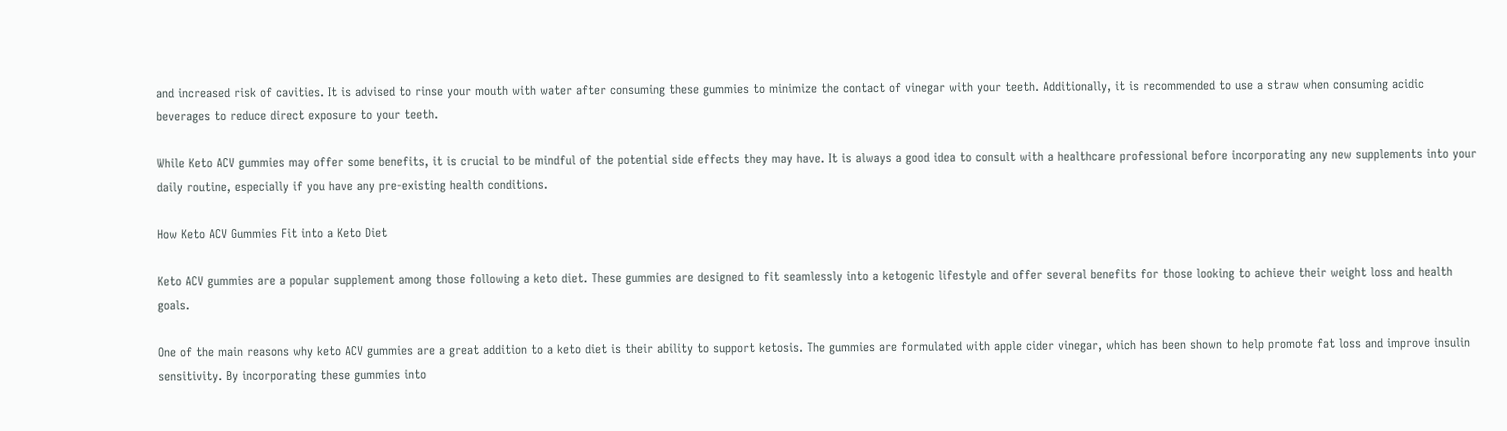and increased risk of cavities. It is advised to rinse your mouth with water after consuming these gummies to minimize the contact of vinegar with your teeth. Additionally, it is recommended to use a straw when consuming acidic beverages to reduce direct exposure to your teeth.

While Keto ACV gummies may offer some benefits, it is crucial to be mindful of the potential side effects they may have. It is always a good idea to consult with a healthcare professional before incorporating any new supplements into your daily routine, especially if you have any pre-existing health conditions.

How Keto ACV Gummies Fit into a Keto Diet

Keto ACV gummies are a popular supplement among those following a keto diet. These gummies are designed to fit seamlessly into a ketogenic lifestyle and offer several benefits for those looking to achieve their weight loss and health goals.

One of the main reasons why keto ACV gummies are a great addition to a keto diet is their ability to support ketosis. The gummies are formulated with apple cider vinegar, which has been shown to help promote fat loss and improve insulin sensitivity. By incorporating these gummies into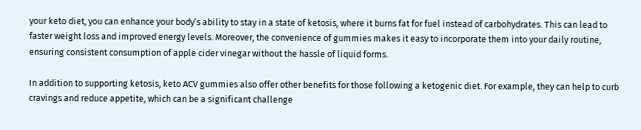your keto diet, you can enhance your body’s ability to stay in a state of ketosis, where it burns fat for fuel instead of carbohydrates. This can lead to faster weight loss and improved energy levels. Moreover, the convenience of gummies makes it easy to incorporate them into your daily routine, ensuring consistent consumption of apple cider vinegar without the hassle of liquid forms.

In addition to supporting ketosis, keto ACV gummies also offer other benefits for those following a ketogenic diet. For example, they can help to curb cravings and reduce appetite, which can be a significant challenge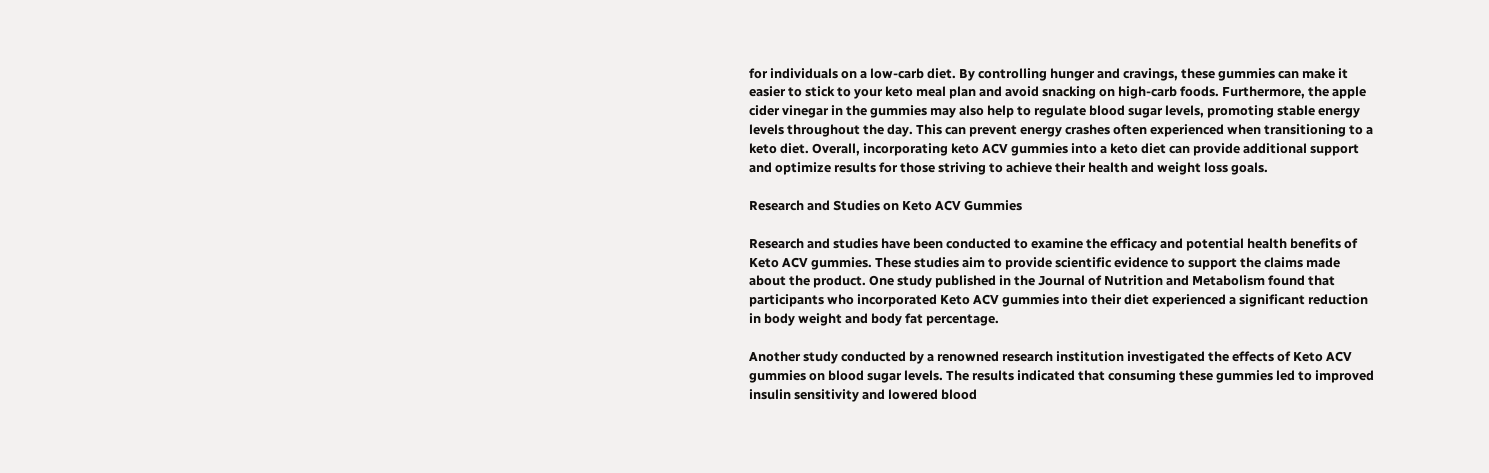for individuals on a low-carb diet. By controlling hunger and cravings, these gummies can make it easier to stick to your keto meal plan and avoid snacking on high-carb foods. Furthermore, the apple cider vinegar in the gummies may also help to regulate blood sugar levels, promoting stable energy levels throughout the day. This can prevent energy crashes often experienced when transitioning to a keto diet. Overall, incorporating keto ACV gummies into a keto diet can provide additional support and optimize results for those striving to achieve their health and weight loss goals.

Research and Studies on Keto ACV Gummies

Research and studies have been conducted to examine the efficacy and potential health benefits of Keto ACV gummies. These studies aim to provide scientific evidence to support the claims made about the product. One study published in the Journal of Nutrition and Metabolism found that participants who incorporated Keto ACV gummies into their diet experienced a significant reduction in body weight and body fat percentage.

Another study conducted by a renowned research institution investigated the effects of Keto ACV gummies on blood sugar levels. The results indicated that consuming these gummies led to improved insulin sensitivity and lowered blood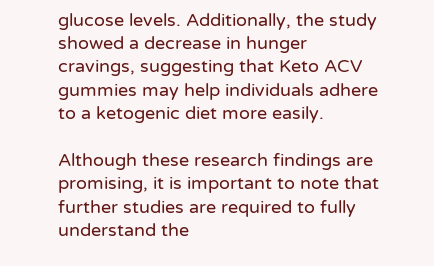glucose levels. Additionally, the study showed a decrease in hunger cravings, suggesting that Keto ACV gummies may help individuals adhere to a ketogenic diet more easily.

Although these research findings are promising, it is important to note that further studies are required to fully understand the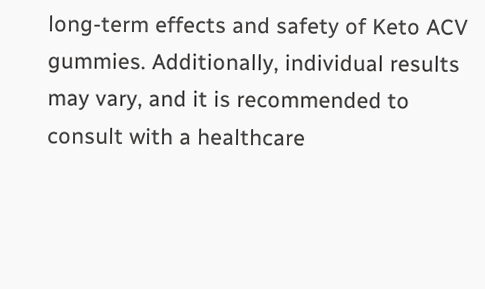long-term effects and safety of Keto ACV gummies. Additionally, individual results may vary, and it is recommended to consult with a healthcare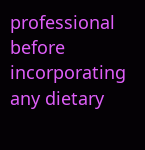professional before incorporating any dietary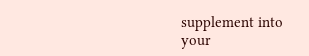supplement into your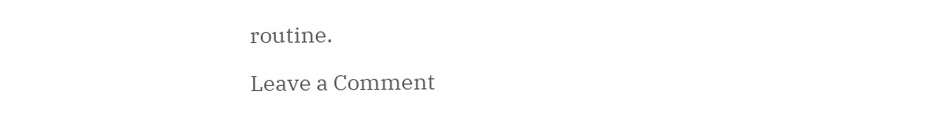routine.

Leave a Comment